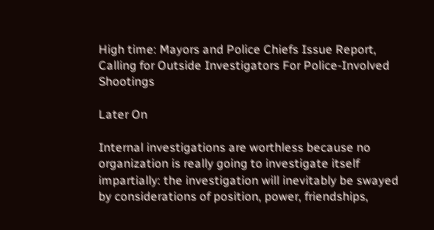High time: Mayors and Police Chiefs Issue Report, Calling for Outside Investigators For Police-Involved Shootings

Later On

Internal investigations are worthless because no organization is really going to investigate itself impartially: the investigation will inevitably be swayed by considerations of position, power, friendships,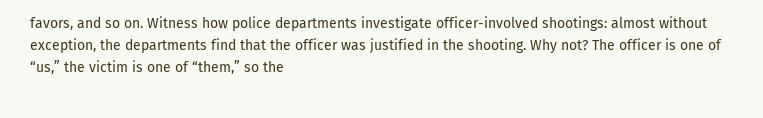favors, and so on. Witness how police departments investigate officer-involved shootings: almost without exception, the departments find that the officer was justified in the shooting. Why not? The officer is one of “us,” the victim is one of “them,” so the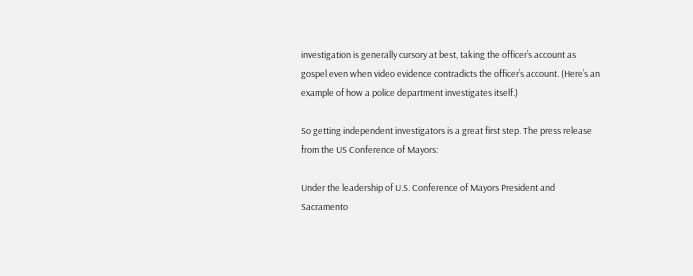investigation is generally cursory at best, taking the officer’s account as gospel even when video evidence contradicts the officer’s account. (Here’s an example of how a police department investigates itself.)

So getting independent investigators is a great first step. The press release from the US Conference of Mayors:

Under the leadership of U.S. Conference of Mayors President and Sacramento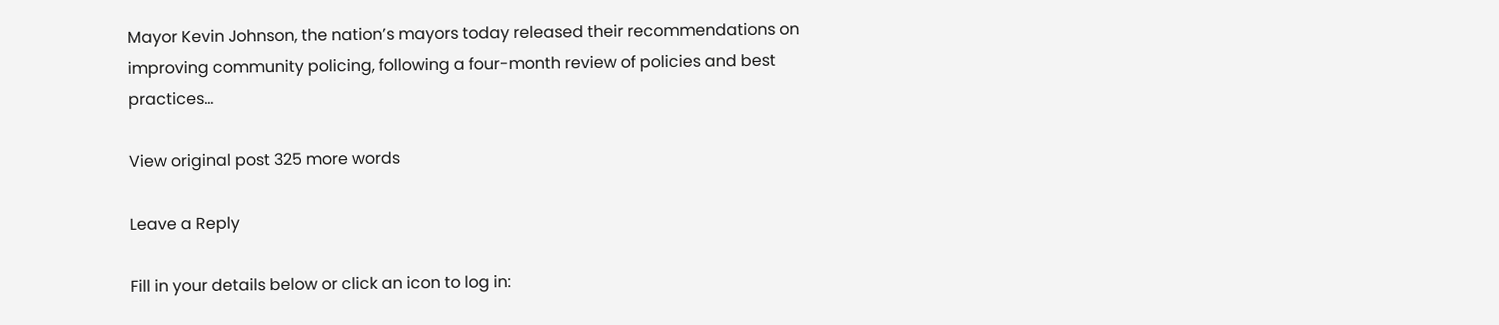Mayor Kevin Johnson, the nation’s mayors today released their recommendations on improving community policing, following a four-month review of policies and best practices…

View original post 325 more words

Leave a Reply

Fill in your details below or click an icon to log in: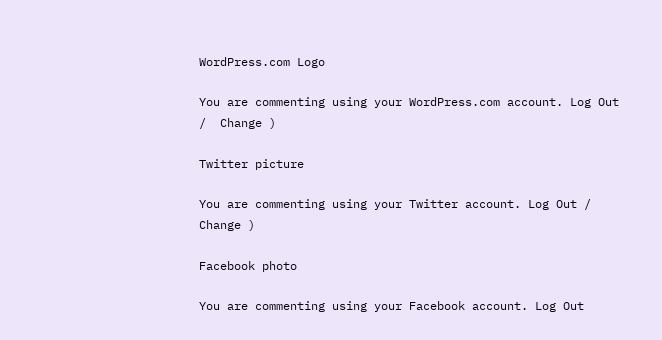WordPress.com Logo

You are commenting using your WordPress.com account. Log Out /  Change )

Twitter picture

You are commenting using your Twitter account. Log Out /  Change )

Facebook photo

You are commenting using your Facebook account. Log Out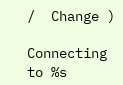/  Change )

Connecting to %s